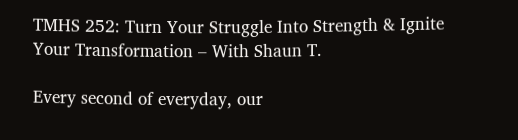TMHS 252: Turn Your Struggle Into Strength & Ignite Your Transformation – With Shaun T.

Every second of everyday, our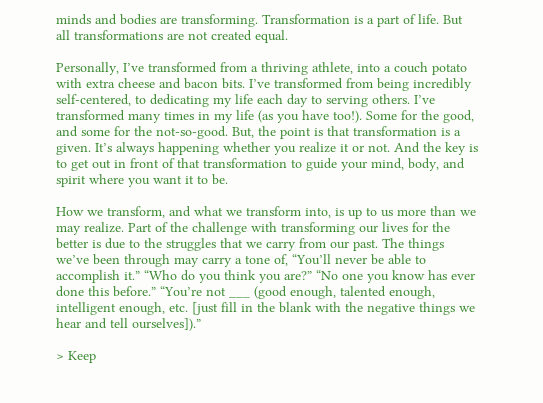minds and bodies are transforming. Transformation is a part of life. But all transformations are not created equal.

Personally, I’ve transformed from a thriving athlete, into a couch potato with extra cheese and bacon bits. I’ve transformed from being incredibly self-centered, to dedicating my life each day to serving others. I’ve transformed many times in my life (as you have too!). Some for the good, and some for the not-so-good. But, the point is that transformation is a given. It’s always happening whether you realize it or not. And the key is to get out in front of that transformation to guide your mind, body, and spirit where you want it to be.

How we transform, and what we transform into, is up to us more than we may realize. Part of the challenge with transforming our lives for the better is due to the struggles that we carry from our past. The things we’ve been through may carry a tone of, “You’ll never be able to accomplish it.” “Who do you think you are?” “No one you know has ever done this before.” “You’re not ___ (good enough, talented enough, intelligent enough, etc. [just fill in the blank with the negative things we hear and tell ourselves]).”

> Keep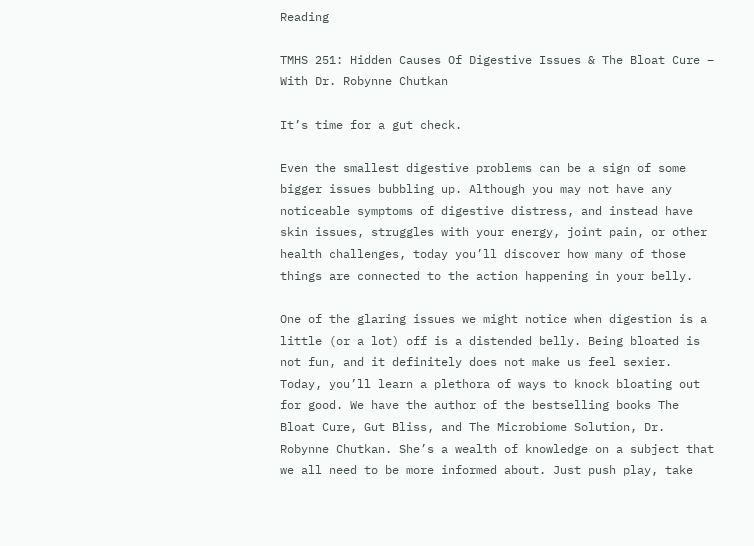Reading

TMHS 251: Hidden Causes Of Digestive Issues & The Bloat Cure – With Dr. Robynne Chutkan

It’s time for a gut check.

Even the smallest digestive problems can be a sign of some bigger issues bubbling up. Although you may not have any noticeable symptoms of digestive distress, and instead have skin issues, struggles with your energy, joint pain, or other health challenges, today you’ll discover how many of those things are connected to the action happening in your belly.

One of the glaring issues we might notice when digestion is a little (or a lot) off is a distended belly. Being bloated is not fun, and it definitely does not make us feel sexier. Today, you’ll learn a plethora of ways to knock bloating out for good. We have the author of the bestselling books The Bloat Cure, Gut Bliss, and The Microbiome Solution, Dr. Robynne Chutkan. She’s a wealth of knowledge on a subject that we all need to be more informed about. Just push play, take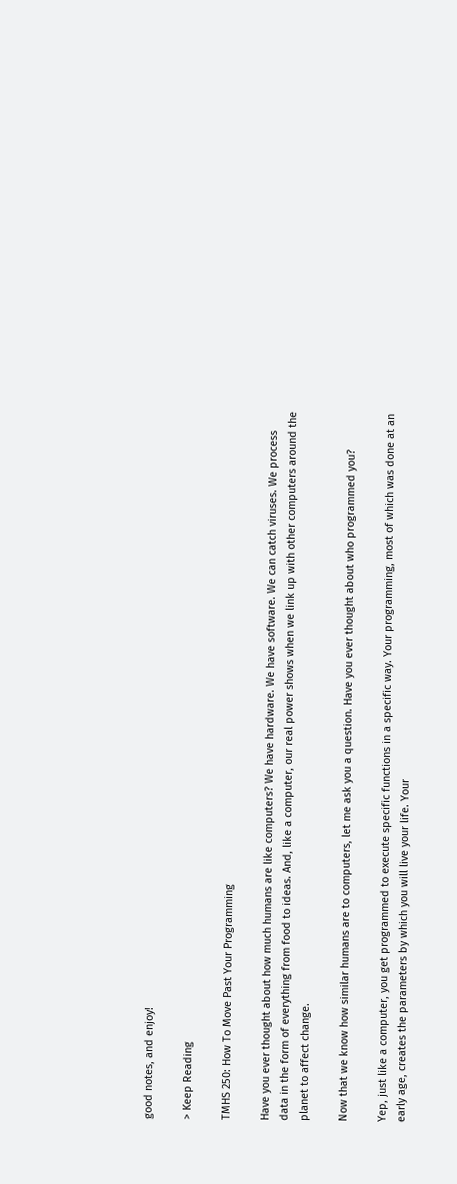good notes, and enjoy!

> Keep Reading

TMHS 250: How To Move Past Your Programming

Have you ever thought about how much humans are like computers? We have hardware. We have software. We can catch viruses. We process data in the form of everything from food to ideas. And, like a computer, our real power shows when we link up with other computers around the planet to affect change.

Now that we know how similar humans are to computers, let me ask you a question. Have you ever thought about who programmed you?

Yep, just like a computer, you get programmed to execute specific functions in a specific way. Your programming, most of which was done at an early age, creates the parameters by which you will live your life. Your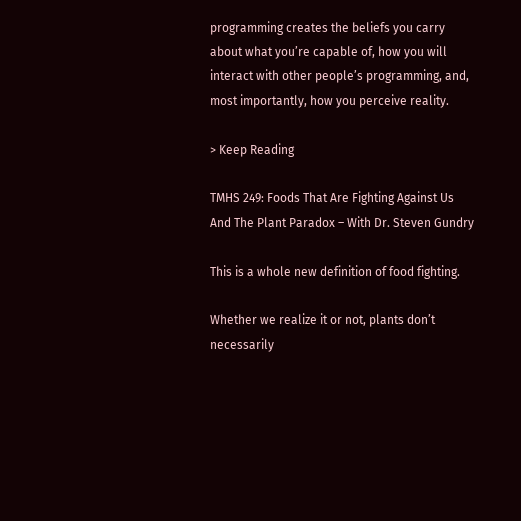programming creates the beliefs you carry about what you’re capable of, how you will interact with other people’s programming, and, most importantly, how you perceive reality.

> Keep Reading

TMHS 249: Foods That Are Fighting Against Us And The Plant Paradox – With Dr. Steven Gundry

This is a whole new definition of food fighting.

Whether we realize it or not, plants don’t necessarily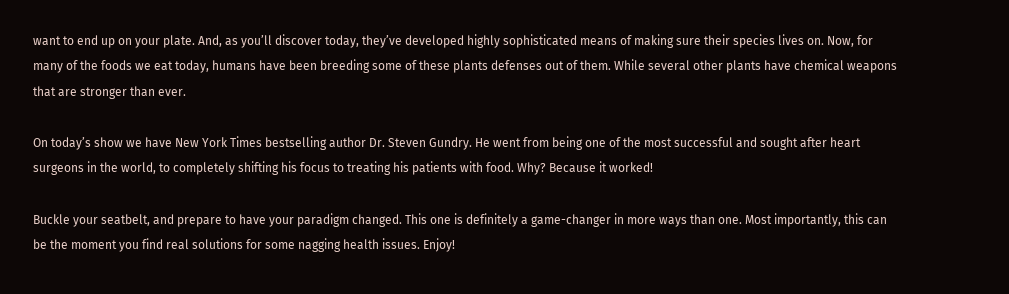want to end up on your plate. And, as you’ll discover today, they’ve developed highly sophisticated means of making sure their species lives on. Now, for many of the foods we eat today, humans have been breeding some of these plants defenses out of them. While several other plants have chemical weapons that are stronger than ever.

On today’s show we have New York Times bestselling author Dr. Steven Gundry. He went from being one of the most successful and sought after heart surgeons in the world, to completely shifting his focus to treating his patients with food. Why? Because it worked!

Buckle your seatbelt, and prepare to have your paradigm changed. This one is definitely a game-changer in more ways than one. Most importantly, this can be the moment you find real solutions for some nagging health issues. Enjoy!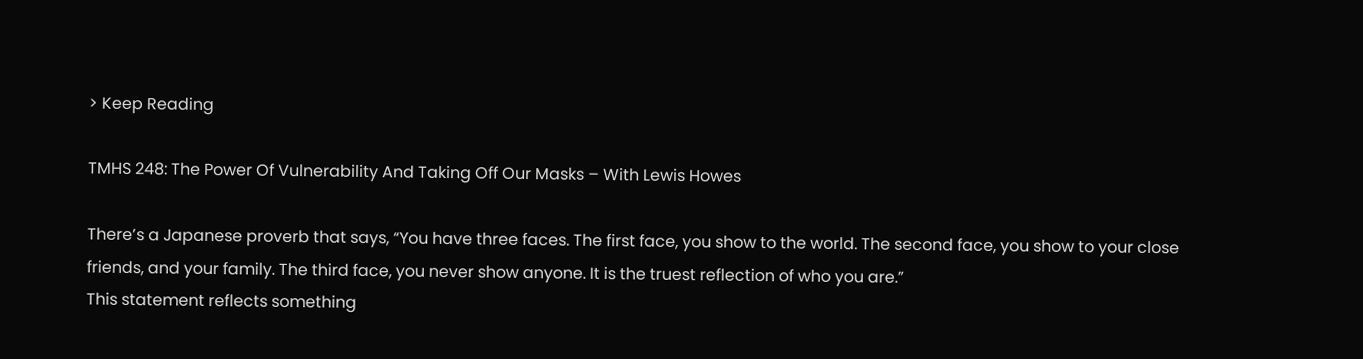> Keep Reading

TMHS 248: The Power Of Vulnerability And Taking Off Our Masks – With Lewis Howes

There’s a Japanese proverb that says, “You have three faces. The first face, you show to the world. The second face, you show to your close friends, and your family. The third face, you never show anyone. It is the truest reflection of who you are.”
This statement reflects something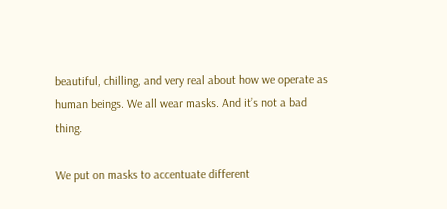beautiful, chilling, and very real about how we operate as human beings. We all wear masks. And it’s not a bad thing.

We put on masks to accentuate different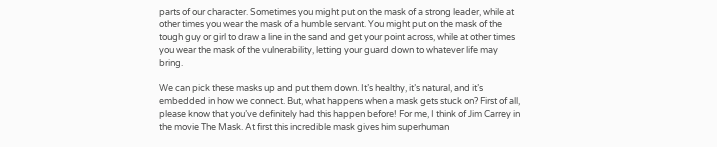parts of our character. Sometimes you might put on the mask of a strong leader, while at other times you wear the mask of a humble servant. You might put on the mask of the tough guy or girl to draw a line in the sand and get your point across, while at other times you wear the mask of the vulnerability, letting your guard down to whatever life may bring.

We can pick these masks up and put them down. It’s healthy, it’s natural, and it’s embedded in how we connect. But, what happens when a mask gets stuck on? First of all, please know that you’ve definitely had this happen before! For me, I think of Jim Carrey in the movie The Mask. At first this incredible mask gives him superhuman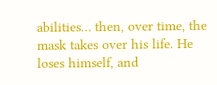abilities… then, over time, the mask takes over his life. He loses himself, and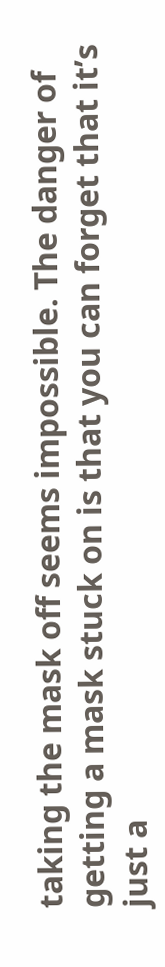taking the mask off seems impossible. The danger of getting a mask stuck on is that you can forget that it’s just a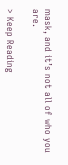mask, and it’s not all of who you are.

> Keep Reading